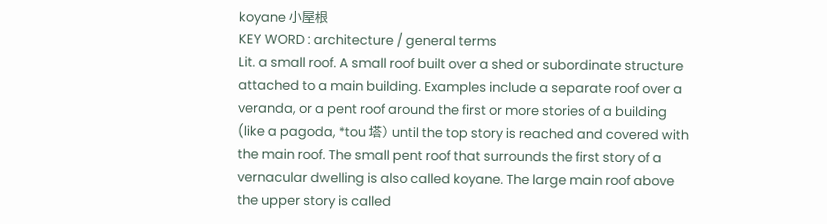koyane 小屋根
KEY WORD : architecture / general terms
Lit. a small roof. A small roof built over a shed or subordinate structure attached to a main building. Examples include a separate roof over a veranda, or a pent roof around the first or more stories of a building (like a pagoda, *tou 塔) until the top story is reached and covered with the main roof. The small pent roof that surrounds the first story of a vernacular dwelling is also called koyane. The large main roof above the upper story is called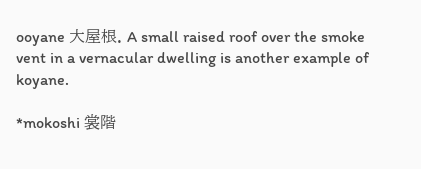ooyane 大屋根. A small raised roof over the smoke vent in a vernacular dwelling is another example of koyane.

*mokoshi 裳階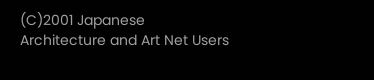(C)2001 Japanese Architecture and Art Net Users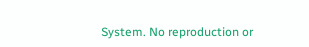System. No reproduction or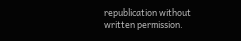republication without written permission.